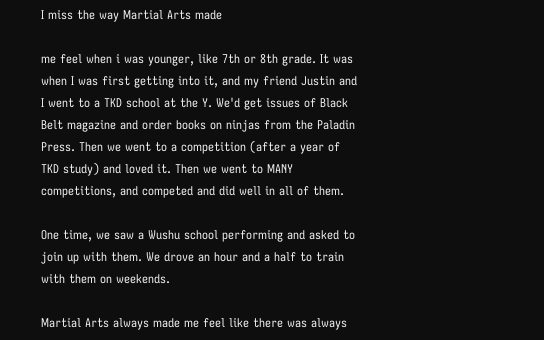I miss the way Martial Arts made

me feel when i was younger, like 7th or 8th grade. It was when I was first getting into it, and my friend Justin and I went to a TKD school at the Y. We'd get issues of Black Belt magazine and order books on ninjas from the Paladin Press. Then we went to a competition (after a year of TKD study) and loved it. Then we went to MANY competitions, and competed and did well in all of them.

One time, we saw a Wushu school performing and asked to join up with them. We drove an hour and a half to train with them on weekends.

Martial Arts always made me feel like there was always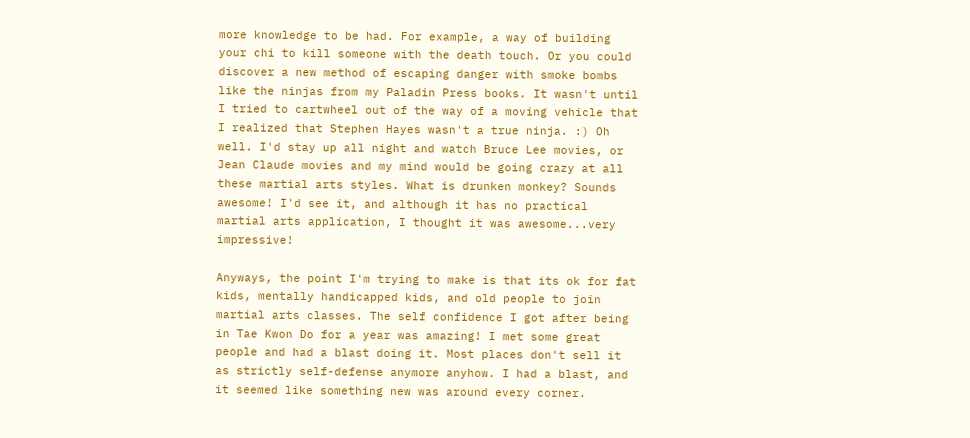more knowledge to be had. For example, a way of building your chi to kill someone with the death touch. Or you could discover a new method of escaping danger with smoke bombs like the ninjas from my Paladin Press books. It wasn't until I tried to cartwheel out of the way of a moving vehicle that I realized that Stephen Hayes wasn't a true ninja. :) Oh well. I'd stay up all night and watch Bruce Lee movies, or Jean Claude movies and my mind would be going crazy at all these martial arts styles. What is drunken monkey? Sounds awesome! I'd see it, and although it has no practical martial arts application, I thought it was awesome...very impressive!

Anyways, the point I'm trying to make is that its ok for fat kids, mentally handicapped kids, and old people to join martial arts classes. The self confidence I got after being in Tae Kwon Do for a year was amazing! I met some great people and had a blast doing it. Most places don't sell it as strictly self-defense anymore anyhow. I had a blast, and it seemed like something new was around every corner.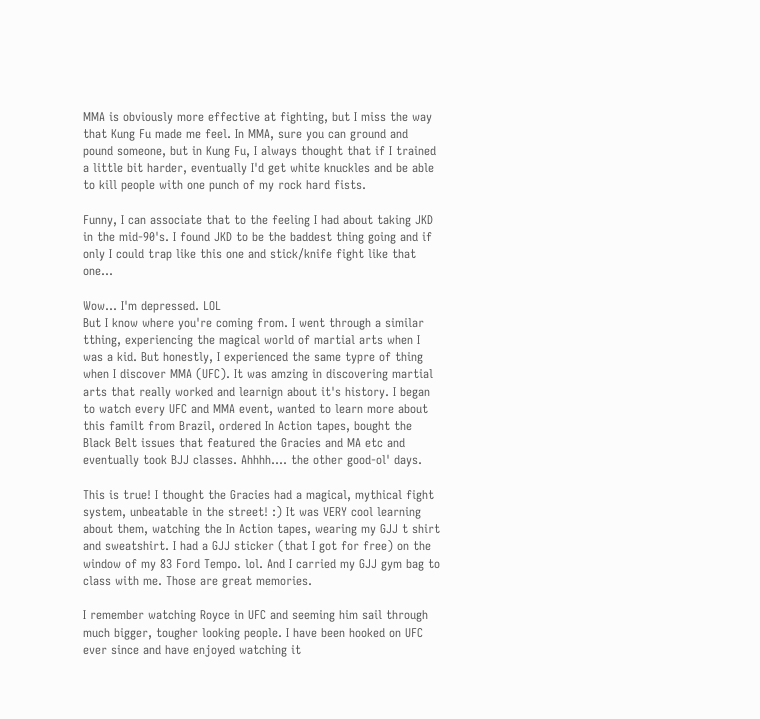MMA is obviously more effective at fighting, but I miss the way that Kung Fu made me feel. In MMA, sure you can ground and pound someone, but in Kung Fu, I always thought that if I trained a little bit harder, eventually I'd get white knuckles and be able to kill people with one punch of my rock hard fists.

Funny, I can associate that to the feeling I had about taking JKD in the mid-90's. I found JKD to be the baddest thing going and if only I could trap like this one and stick/knife fight like that one...

Wow... I'm depressed. LOL
But I know where you're coming from. I went through a similar tthing, experiencing the magical world of martial arts when I was a kid. But honestly, I experienced the same typre of thing when I discover MMA (UFC). It was amzing in discovering martial arts that really worked and learnign about it's history. I began to watch every UFC and MMA event, wanted to learn more about this familt from Brazil, ordered In Action tapes, bought the Black Belt issues that featured the Gracies and MA etc and eventually took BJJ classes. Ahhhh.... the other good-ol' days.

This is true! I thought the Gracies had a magical, mythical fight system, unbeatable in the street! :) It was VERY cool learning about them, watching the In Action tapes, wearing my GJJ t shirt and sweatshirt. I had a GJJ sticker (that I got for free) on the window of my 83 Ford Tempo. lol. And I carried my GJJ gym bag to class with me. Those are great memories.

I remember watching Royce in UFC and seeming him sail through much bigger, tougher looking people. I have been hooked on UFC ever since and have enjoyed watching it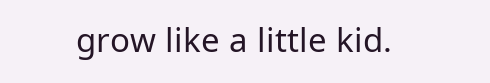grow like a little kid.